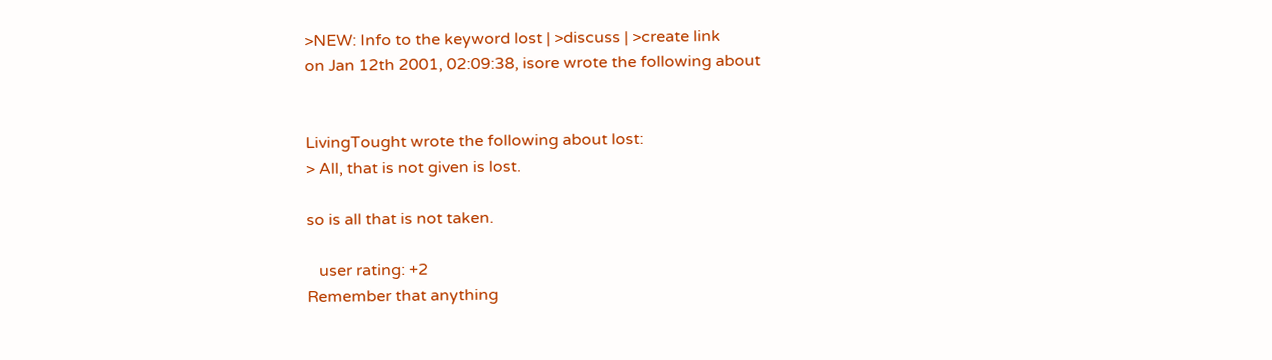>NEW: Info to the keyword lost | >discuss | >create link
on Jan 12th 2001, 02:09:38, isore wrote the following about


LivingTought wrote the following about lost:
> All, that is not given is lost.

so is all that is not taken.

   user rating: +2
Remember that anything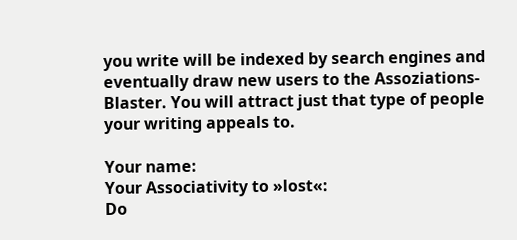you write will be indexed by search engines and eventually draw new users to the Assoziations-Blaster. You will attract just that type of people your writing appeals to.

Your name:
Your Associativity to »lost«:
Do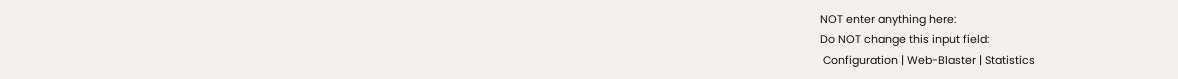NOT enter anything here:
Do NOT change this input field:
 Configuration | Web-Blaster | Statistics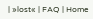| »lost« | FAQ | Home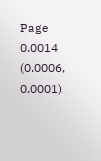Page
0.0014 (0.0006, 0.0001)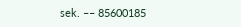sek. –– 85600185